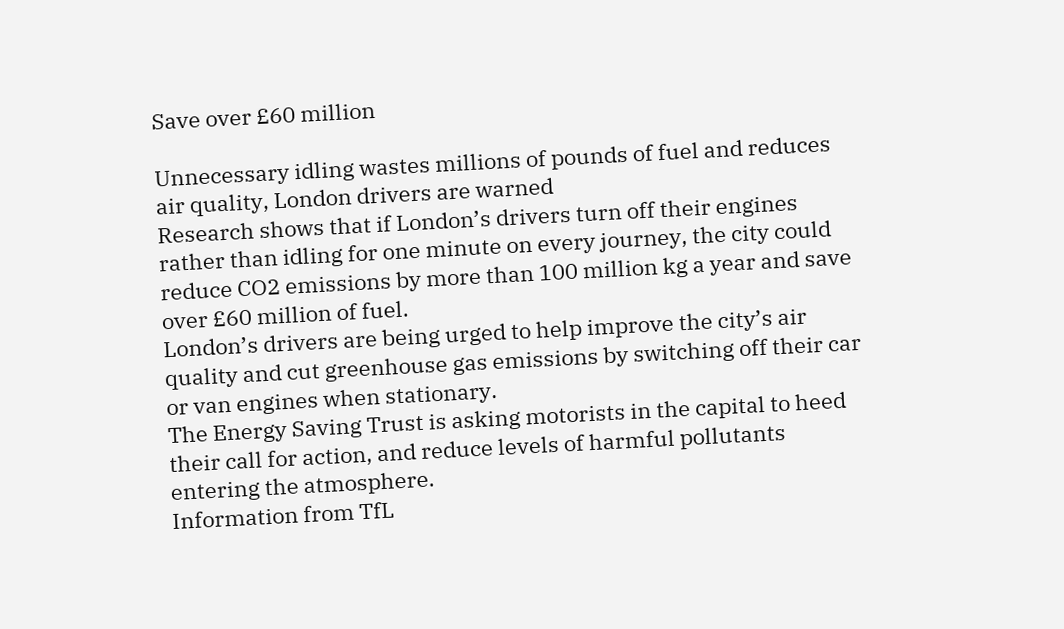Save over £60 million

Unnecessary idling wastes millions of pounds of fuel and reduces air quality, London drivers are warned
Research shows that if London’s drivers turn off their engines rather than idling for one minute on every journey, the city could reduce CO2 emissions by more than 100 million kg a year and save over £60 million of fuel.
London’s drivers are being urged to help improve the city’s air quality and cut greenhouse gas emissions by switching off their car or van engines when stationary.
The Energy Saving Trust is asking motorists in the capital to heed their call for action, and reduce levels of harmful pollutants entering the atmosphere.
Information from TfL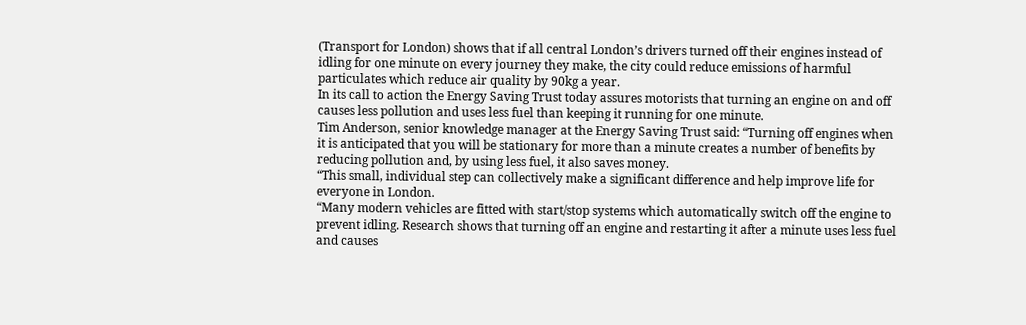(Transport for London) shows that if all central London’s drivers turned off their engines instead of idling for one minute on every journey they make, the city could reduce emissions of harmful particulates which reduce air quality by 90kg a year.
In its call to action the Energy Saving Trust today assures motorists that turning an engine on and off causes less pollution and uses less fuel than keeping it running for one minute.
Tim Anderson, senior knowledge manager at the Energy Saving Trust said: “Turning off engines when it is anticipated that you will be stationary for more than a minute creates a number of benefits by reducing pollution and, by using less fuel, it also saves money.
“This small, individual step can collectively make a significant difference and help improve life for everyone in London.
“Many modern vehicles are fitted with start/stop systems which automatically switch off the engine to prevent idling. Research shows that turning off an engine and restarting it after a minute uses less fuel and causes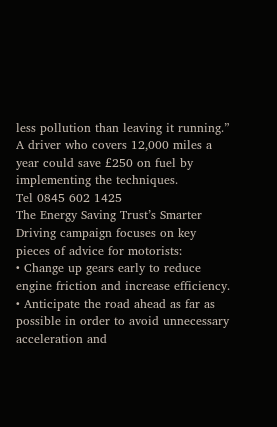less pollution than leaving it running.”
A driver who covers 12,000 miles a year could save £250 on fuel by implementing the techniques.
Tel 0845 602 1425
The Energy Saving Trust’s Smarter Driving campaign focuses on key pieces of advice for motorists:
• Change up gears early to reduce engine friction and increase efficiency.
• Anticipate the road ahead as far as possible in order to avoid unnecessary acceleration and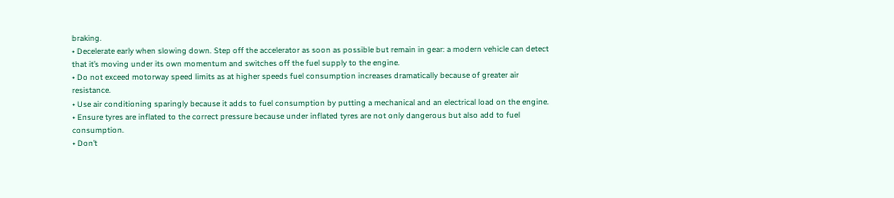braking.
• Decelerate early when slowing down. Step off the accelerator as soon as possible but remain in gear: a modern vehicle can detect that it’s moving under its own momentum and switches off the fuel supply to the engine.
• Do not exceed motorway speed limits as at higher speeds fuel consumption increases dramatically because of greater air resistance.
• Use air conditioning sparingly because it adds to fuel consumption by putting a mechanical and an electrical load on the engine.
• Ensure tyres are inflated to the correct pressure because under inflated tyres are not only dangerous but also add to fuel consumption.
• Don’t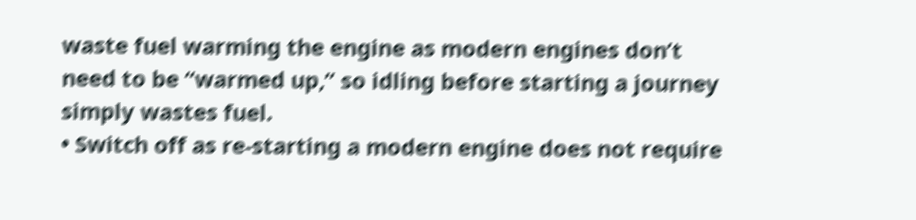waste fuel warming the engine as modern engines don’t need to be “warmed up,” so idling before starting a journey simply wastes fuel.
• Switch off as re-starting a modern engine does not require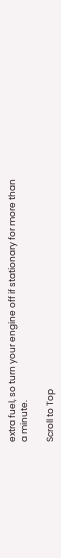extra fuel, so turn your engine off if stationary for more than a minute.

Scroll to Top